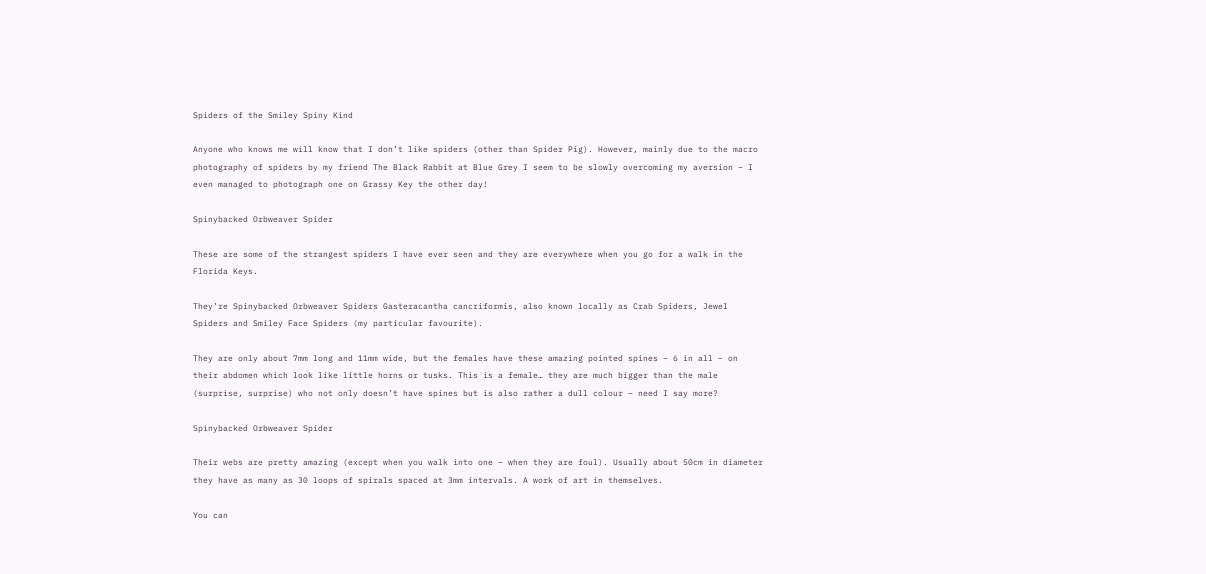Spiders of the Smiley Spiny Kind

Anyone who knows me will know that I don’t like spiders (other than Spider Pig). However, mainly due to the macro photography of spiders by my friend The Black Rabbit at Blue Grey I seem to be slowly overcoming my aversion – I even managed to photograph one on Grassy Key the other day!

Spinybacked Orbweaver Spider

These are some of the strangest spiders I have ever seen and they are everywhere when you go for a walk in the Florida Keys.

They’re Spinybacked Orbweaver Spiders Gasteracantha cancriformis, also known locally as Crab Spiders, Jewel Spiders and Smiley Face Spiders (my particular favourite).

They are only about 7mm long and 11mm wide, but the females have these amazing pointed spines – 6 in all – on their abdomen which look like little horns or tusks. This is a female… they are much bigger than the male (surprise, surprise) who not only doesn’t have spines but is also rather a dull colour – need I say more?

Spinybacked Orbweaver Spider

Their webs are pretty amazing (except when you walk into one – when they are foul). Usually about 50cm in diameter they have as many as 30 loops of spirals spaced at 3mm intervals. A work of art in themselves.

You can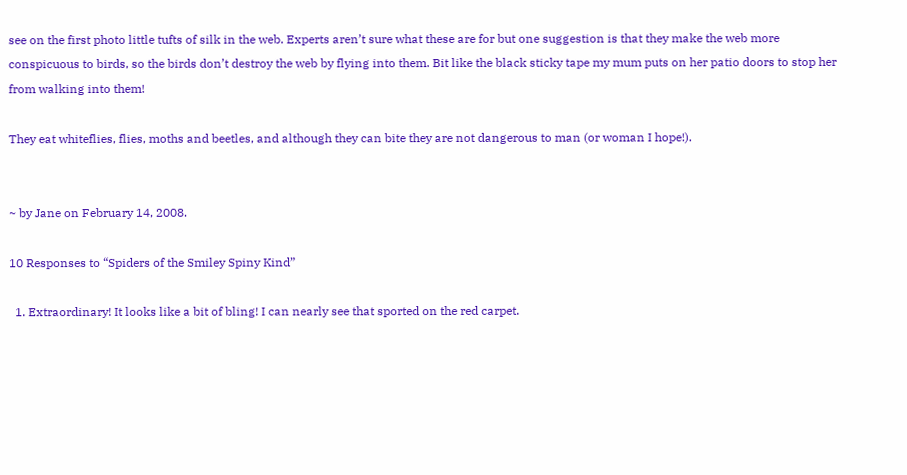see on the first photo little tufts of silk in the web. Experts aren’t sure what these are for but one suggestion is that they make the web more conspicuous to birds, so the birds don’t destroy the web by flying into them. Bit like the black sticky tape my mum puts on her patio doors to stop her from walking into them!

They eat whiteflies, flies, moths and beetles, and although they can bite they are not dangerous to man (or woman I hope!).


~ by Jane on February 14, 2008.

10 Responses to “Spiders of the Smiley Spiny Kind”

  1. Extraordinary! It looks like a bit of bling! I can nearly see that sported on the red carpet.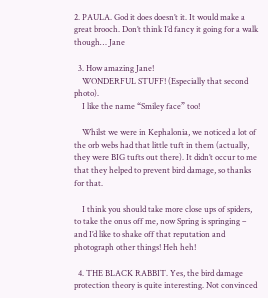2. PAULA. God it does doesn’t it. It would make a great brooch. Don’t think I’d fancy it going for a walk though… Jane

  3. How amazing Jane!
    WONDERFUL STUFF! (Especially that second photo).
    I like the name “Smiley face” too!

    Whilst we were in Kephalonia, we noticed a lot of the orb webs had that little tuft in them (actually, they were BIG tufts out there). It didn’t occur to me that they helped to prevent bird damage, so thanks for that.

    I think you should take more close ups of spiders, to take the onus off me, now Spring is springing – and I’d like to shake off that reputation and photograph other things! Heh heh!

  4. THE BLACK RABBIT. Yes, the bird damage protection theory is quite interesting. Not convinced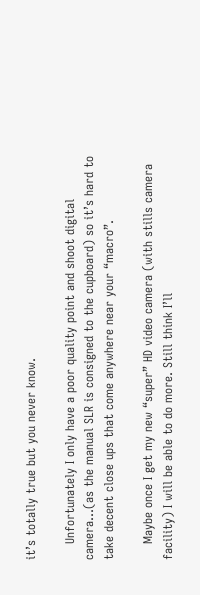it’s totally true but you never know.

    Unfortunately I only have a poor quality point and shoot digital camera…(as the manual SLR is consigned to the cupboard) so it’s hard to take decent close ups that come anywhere near your “macro”.

    Maybe once I get my new “super” HD video camera (with stills camera facility) I will be able to do more. Still think I’ll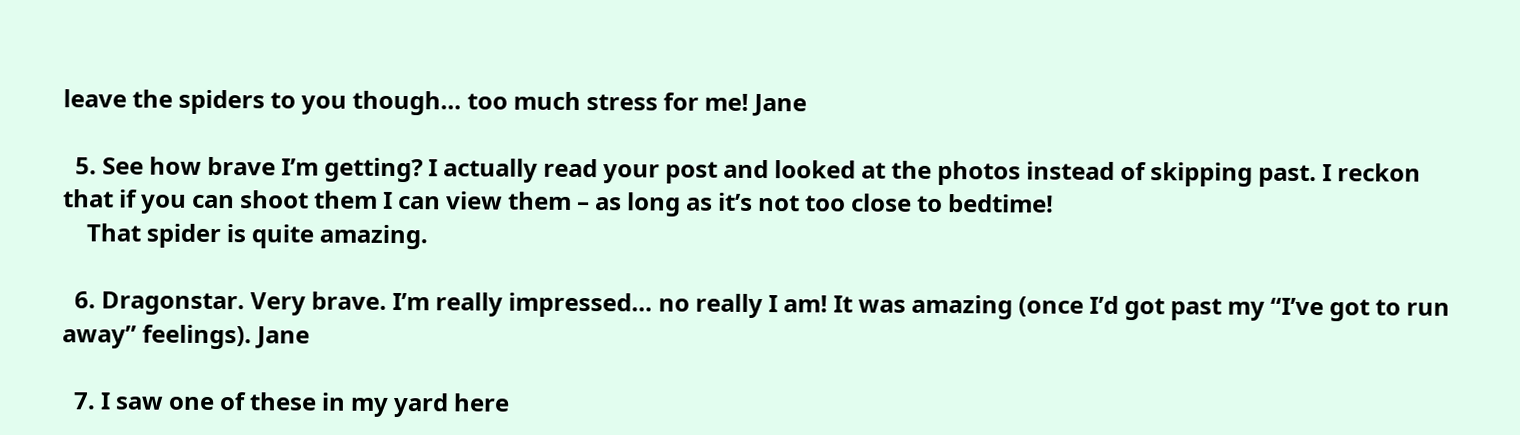leave the spiders to you though… too much stress for me! Jane

  5. See how brave I’m getting? I actually read your post and looked at the photos instead of skipping past. I reckon that if you can shoot them I can view them – as long as it’s not too close to bedtime!
    That spider is quite amazing.

  6. Dragonstar. Very brave. I’m really impressed… no really I am! It was amazing (once I’d got past my “I’ve got to run away” feelings). Jane

  7. I saw one of these in my yard here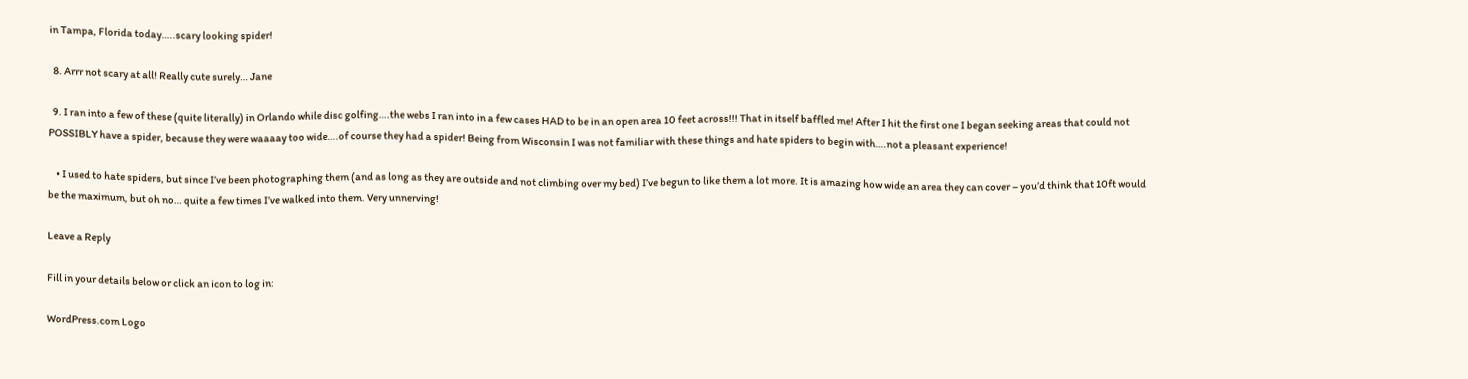in Tampa, Florida today…..scary looking spider!

  8. Arrr not scary at all! Really cute surely… Jane

  9. I ran into a few of these (quite literally) in Orlando while disc golfing….the webs I ran into in a few cases HAD to be in an open area 10 feet across!!! That in itself baffled me! After I hit the first one I began seeking areas that could not POSSIBLY have a spider, because they were waaaay too wide….of course they had a spider! Being from Wisconsin I was not familiar with these things and hate spiders to begin with….not a pleasant experience!

    • I used to hate spiders, but since I’ve been photographing them (and as long as they are outside and not climbing over my bed) I’ve begun to like them a lot more. It is amazing how wide an area they can cover – you’d think that 10ft would be the maximum, but oh no… quite a few times I’ve walked into them. Very unnerving!

Leave a Reply

Fill in your details below or click an icon to log in:

WordPress.com Logo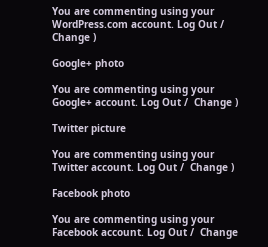You are commenting using your WordPress.com account. Log Out /  Change )

Google+ photo

You are commenting using your Google+ account. Log Out /  Change )

Twitter picture

You are commenting using your Twitter account. Log Out /  Change )

Facebook photo

You are commenting using your Facebook account. Log Out /  Change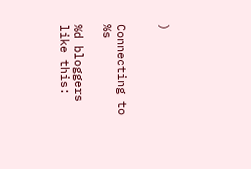)


Connecting to %s

%d bloggers like this: